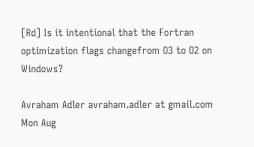[Rd] Is it intentional that the Fortran optimization flags changefrom O3 to O2 on Windows?

Avraham Adler avraham.adler at gmail.com
Mon Aug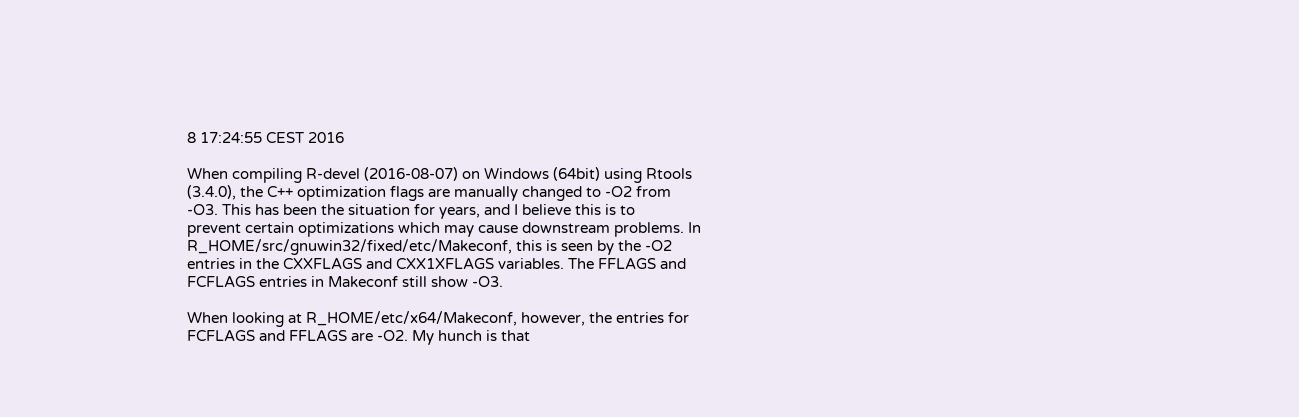8 17:24:55 CEST 2016

When compiling R-devel (2016-08-07) on Windows (64bit) using Rtools
(3.4.0), the C++ optimization flags are manually changed to -O2 from
-O3. This has been the situation for years, and I believe this is to
prevent certain optimizations which may cause downstream problems. In
R_HOME/src/gnuwin32/fixed/etc/Makeconf, this is seen by the -O2
entries in the CXXFLAGS and CXX1XFLAGS variables. The FFLAGS and
FCFLAGS entries in Makeconf still show -O3.

When looking at R_HOME/etc/x64/Makeconf, however, the entries for
FCFLAGS and FFLAGS are -O2. My hunch is that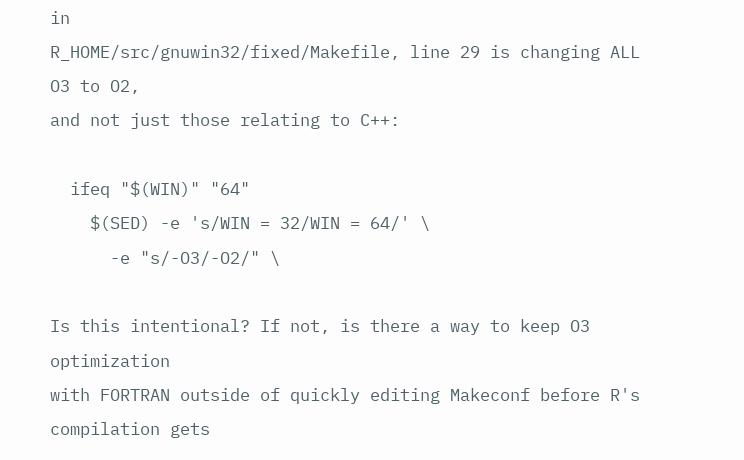in
R_HOME/src/gnuwin32/fixed/Makefile, line 29 is changing ALL O3 to O2,
and not just those relating to C++:

  ifeq "$(WIN)" "64"
    $(SED) -e 's/WIN = 32/WIN = 64/' \
      -e "s/-O3/-O2/" \

Is this intentional? If not, is there a way to keep O3 optimization
with FORTRAN outside of quickly editing Makeconf before R's
compilation gets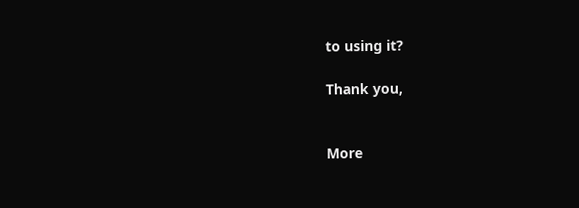to using it?

Thank you,


More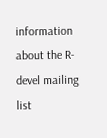information about the R-devel mailing list